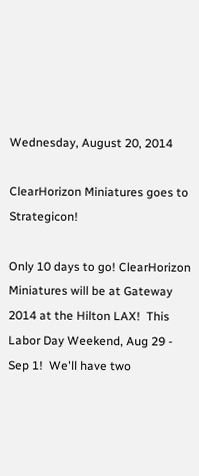Wednesday, August 20, 2014

ClearHorizon Miniatures goes to Strategicon!

Only 10 days to go! ClearHorizon Miniatures will be at Gateway 2014 at the Hilton LAX!  This Labor Day Weekend, Aug 29 - Sep 1!  We'll have two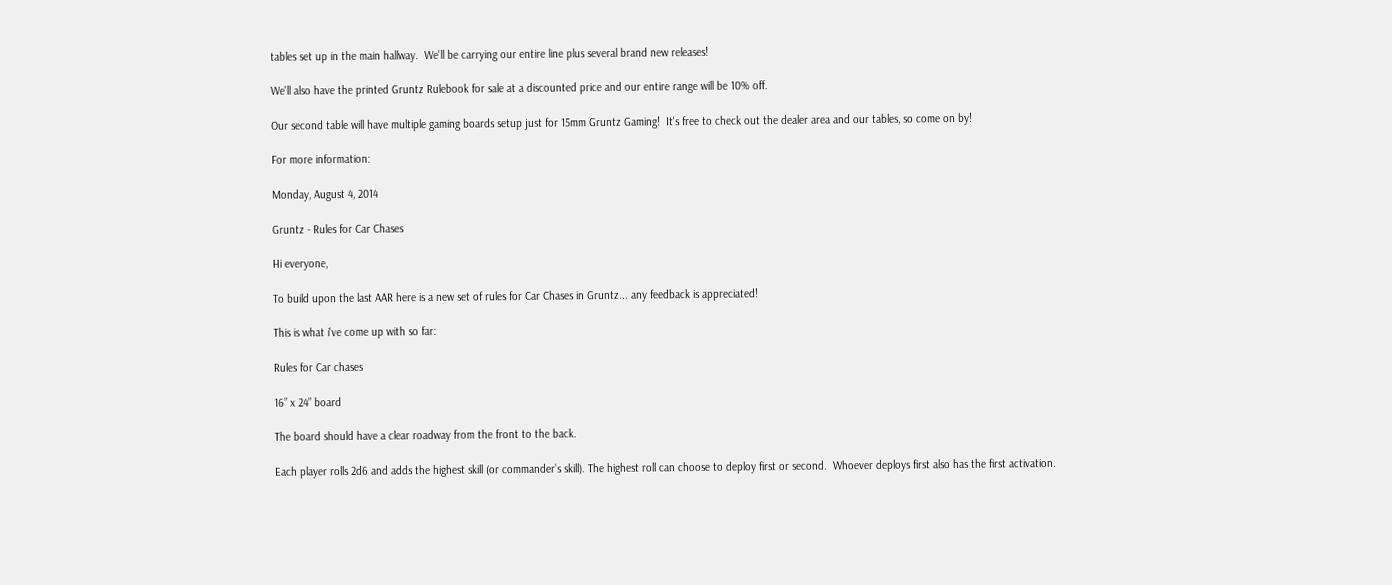tables set up in the main hallway.  We'll be carrying our entire line plus several brand new releases!

We'll also have the printed Gruntz Rulebook for sale at a discounted price and our entire range will be 10% off.

Our second table will have multiple gaming boards setup just for 15mm Gruntz Gaming!  It's free to check out the dealer area and our tables, so come on by!

For more information:

Monday, August 4, 2014

Gruntz - Rules for Car Chases

Hi everyone,

To build upon the last AAR here is a new set of rules for Car Chases in Gruntz... any feedback is appreciated!

This is what i've come up with so far:

Rules for Car chases

16” x 24” board

The board should have a clear roadway from the front to the back.

Each player rolls 2d6 and adds the highest skill (or commander’s skill). The highest roll can choose to deploy first or second.  Whoever deploys first also has the first activation.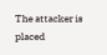The attacker is placed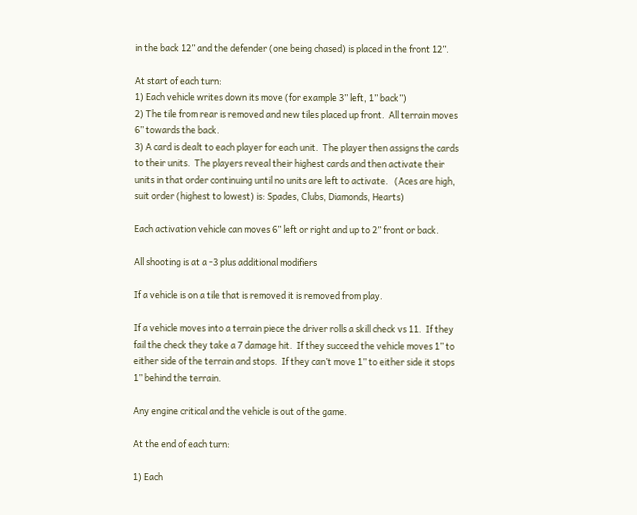in the back 12” and the defender (one being chased) is placed in the front 12”.

At start of each turn:
1) Each vehicle writes down its move (for example 3” left, 1” back”)
2) The tile from rear is removed and new tiles placed up front.  All terrain moves 6” towards the back.
3) A card is dealt to each player for each unit.  The player then assigns the cards to their units.  The players reveal their highest cards and then activate their units in that order continuing until no units are left to activate.   (Aces are high, suit order (highest to lowest) is: Spades, Clubs, Diamonds, Hearts)

Each activation vehicle can moves 6” left or right and up to 2” front or back.

All shooting is at a -3 plus additional modifiers

If a vehicle is on a tile that is removed it is removed from play.

If a vehicle moves into a terrain piece the driver rolls a skill check vs 11.  If they fail the check they take a 7 damage hit.  If they succeed the vehicle moves 1” to either side of the terrain and stops.  If they can’t move 1” to either side it stops 1” behind the terrain.

Any engine critical and the vehicle is out of the game.

At the end of each turn:

1) Each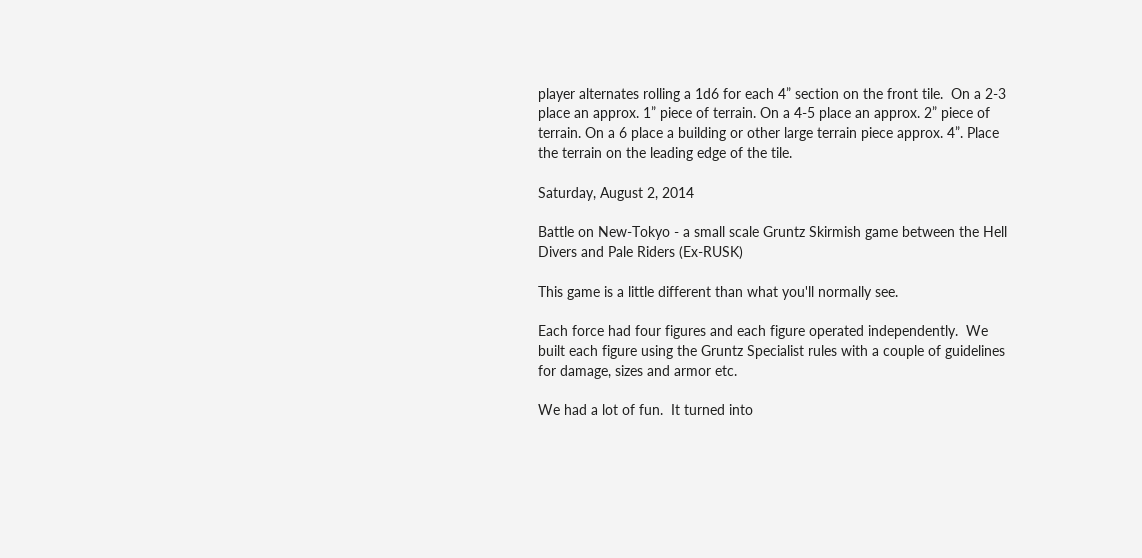player alternates rolling a 1d6 for each 4” section on the front tile.  On a 2-3 place an approx. 1” piece of terrain. On a 4-5 place an approx. 2” piece of terrain. On a 6 place a building or other large terrain piece approx. 4”. Place the terrain on the leading edge of the tile.

Saturday, August 2, 2014

Battle on New-Tokyo - a small scale Gruntz Skirmish game between the Hell Divers and Pale Riders (Ex-RUSK)

This game is a little different than what you'll normally see.

Each force had four figures and each figure operated independently.  We built each figure using the Gruntz Specialist rules with a couple of guidelines for damage, sizes and armor etc.

We had a lot of fun.  It turned into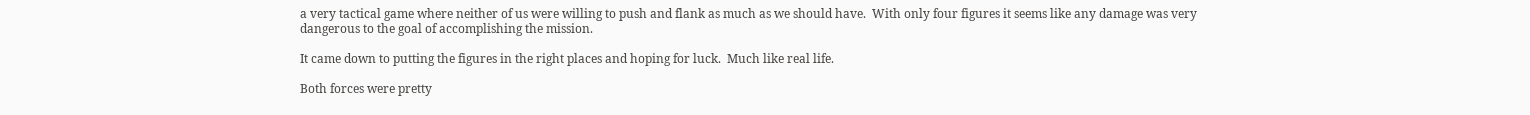a very tactical game where neither of us were willing to push and flank as much as we should have.  With only four figures it seems like any damage was very dangerous to the goal of accomplishing the mission.

It came down to putting the figures in the right places and hoping for luck.  Much like real life.

Both forces were pretty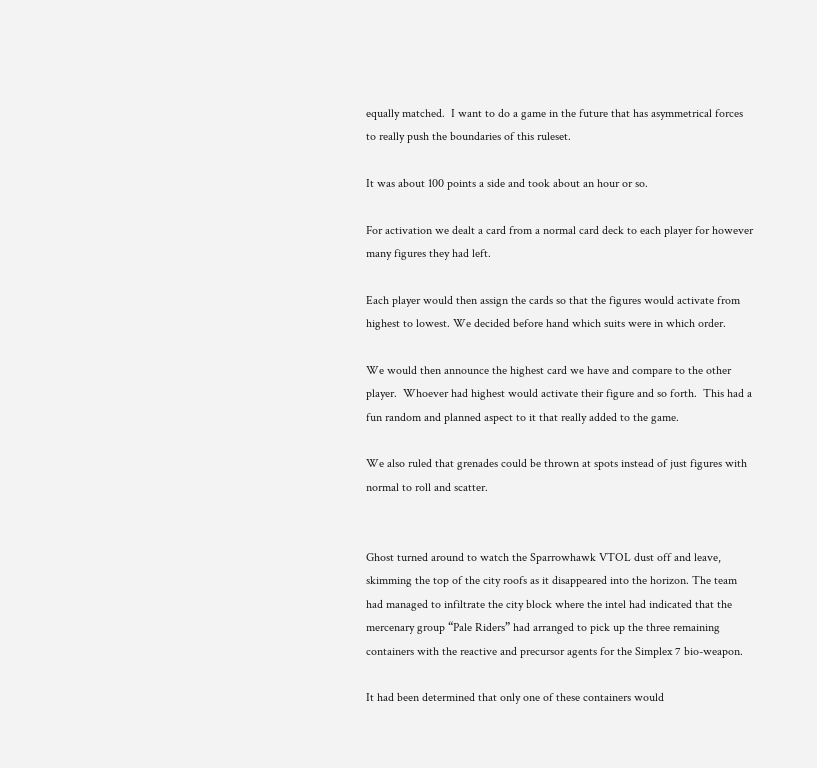equally matched.  I want to do a game in the future that has asymmetrical forces to really push the boundaries of this ruleset.

It was about 100 points a side and took about an hour or so.

For activation we dealt a card from a normal card deck to each player for however many figures they had left.

Each player would then assign the cards so that the figures would activate from highest to lowest. We decided before hand which suits were in which order.

We would then announce the highest card we have and compare to the other player.  Whoever had highest would activate their figure and so forth.  This had a fun random and planned aspect to it that really added to the game.

We also ruled that grenades could be thrown at spots instead of just figures with normal to roll and scatter.


Ghost turned around to watch the Sparrowhawk VTOL dust off and leave, skimming the top of the city roofs as it disappeared into the horizon. The team had managed to infiltrate the city block where the intel had indicated that the mercenary group “Pale Riders” had arranged to pick up the three remaining containers with the reactive and precursor agents for the Simplex 7 bio-weapon.

It had been determined that only one of these containers would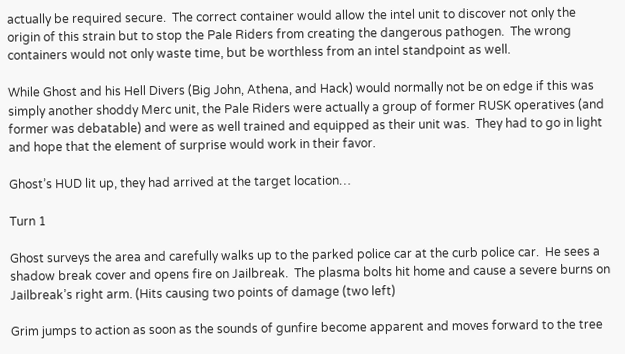actually be required secure.  The correct container would allow the intel unit to discover not only the origin of this strain but to stop the Pale Riders from creating the dangerous pathogen.  The wrong containers would not only waste time, but be worthless from an intel standpoint as well.

While Ghost and his Hell Divers (Big John, Athena, and Hack) would normally not be on edge if this was simply another shoddy Merc unit, the Pale Riders were actually a group of former RUSK operatives (and former was debatable) and were as well trained and equipped as their unit was.  They had to go in light and hope that the element of surprise would work in their favor.

Ghost’s HUD lit up, they had arrived at the target location…

Turn 1

Ghost surveys the area and carefully walks up to the parked police car at the curb police car.  He sees a shadow break cover and opens fire on Jailbreak.  The plasma bolts hit home and cause a severe burns on Jailbreak’s right arm. (Hits causing two points of damage (two left)

Grim jumps to action as soon as the sounds of gunfire become apparent and moves forward to the tree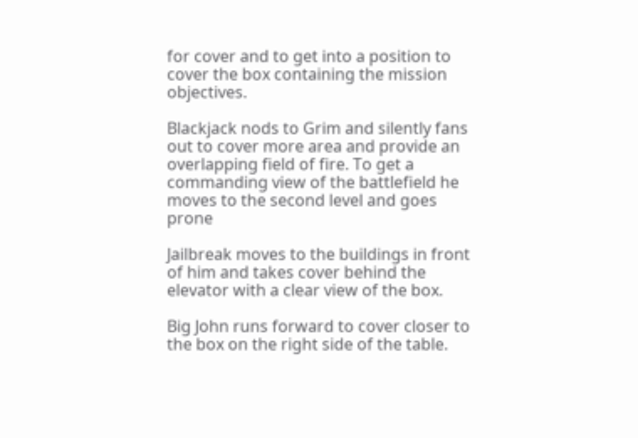for cover and to get into a position to cover the box containing the mission objectives.

Blackjack nods to Grim and silently fans out to cover more area and provide an overlapping field of fire. To get a commanding view of the battlefield he moves to the second level and goes prone

Jailbreak moves to the buildings in front of him and takes cover behind the elevator with a clear view of the box.

Big John runs forward to cover closer to the box on the right side of the table.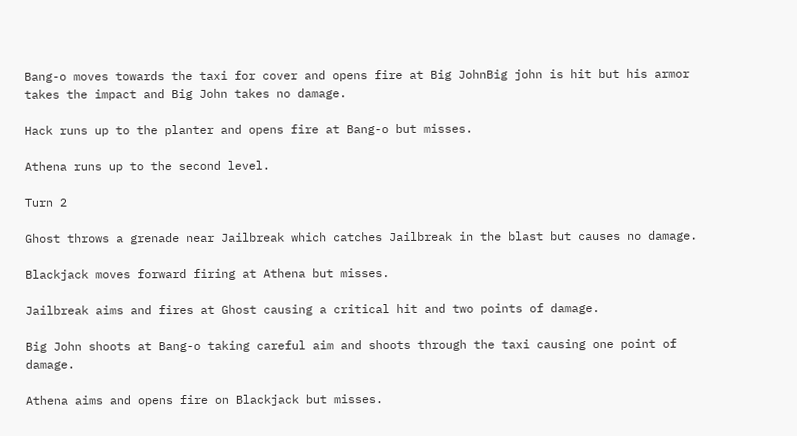Bang-o moves towards the taxi for cover and opens fire at Big JohnBig john is hit but his armor takes the impact and Big John takes no damage.

Hack runs up to the planter and opens fire at Bang-o but misses.

Athena runs up to the second level.

Turn 2

Ghost throws a grenade near Jailbreak which catches Jailbreak in the blast but causes no damage.

Blackjack moves forward firing at Athena but misses.

Jailbreak aims and fires at Ghost causing a critical hit and two points of damage.

Big John shoots at Bang-o taking careful aim and shoots through the taxi causing one point of damage.

Athena aims and opens fire on Blackjack but misses.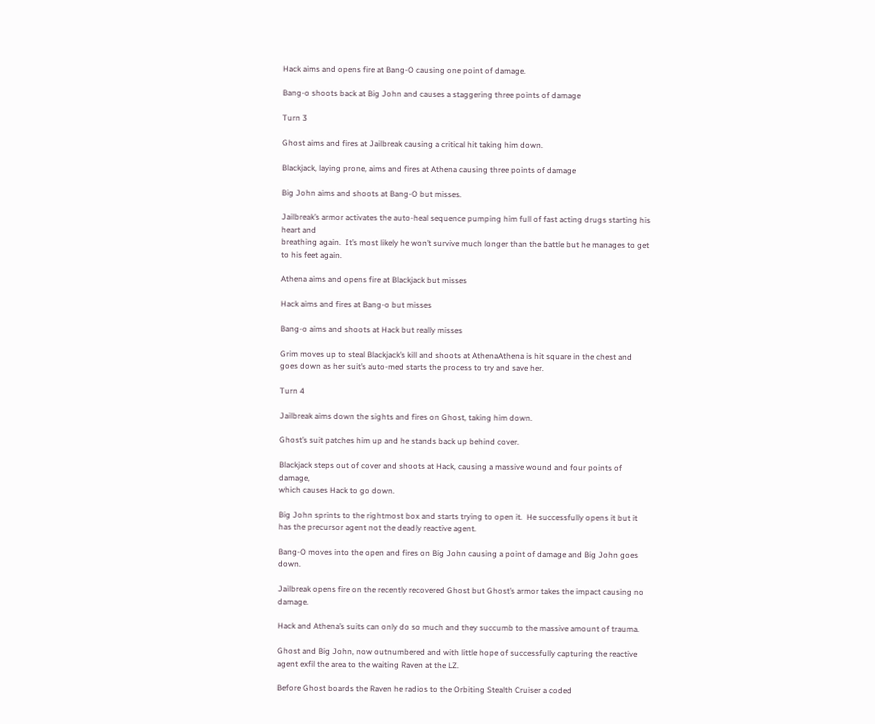Hack aims and opens fire at Bang-O causing one point of damage.

Bang-o shoots back at Big John and causes a staggering three points of damage

Turn 3

Ghost aims and fires at Jailbreak causing a critical hit taking him down.

Blackjack, laying prone, aims and fires at Athena causing three points of damage

Big John aims and shoots at Bang-O but misses.

Jailbreak’s armor activates the auto-heal sequence pumping him full of fast acting drugs starting his heart and
breathing again.  It’s most likely he won’t survive much longer than the battle but he manages to get to his feet again.

Athena aims and opens fire at Blackjack but misses

Hack aims and fires at Bang-o but misses

Bang-o aims and shoots at Hack but really misses

Grim moves up to steal Blackjack’s kill and shoots at AthenaAthena is hit square in the chest and goes down as her suit’s auto-med starts the process to try and save her.

Turn 4

Jailbreak aims down the sights and fires on Ghost, taking him down.

Ghost’s suit patches him up and he stands back up behind cover.

Blackjack steps out of cover and shoots at Hack, causing a massive wound and four points of damage,
which causes Hack to go down.

Big John sprints to the rightmost box and starts trying to open it.  He successfully opens it but it has the precursor agent not the deadly reactive agent.

Bang-O moves into the open and fires on Big John causing a point of damage and Big John goes down.

Jailbreak opens fire on the recently recovered Ghost but Ghost’s armor takes the impact causing no damage.

Hack and Athena’s suits can only do so much and they succumb to the massive amount of trauma.

Ghost and Big John, now outnumbered and with little hope of successfully capturing the reactive agent exfil the area to the waiting Raven at the LZ.

Before Ghost boards the Raven he radios to the Orbiting Stealth Cruiser a coded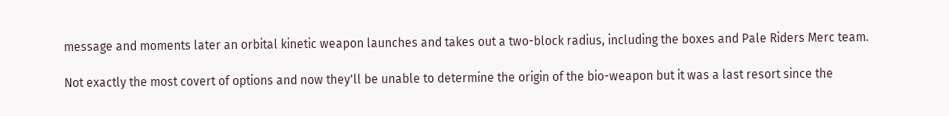message and moments later an orbital kinetic weapon launches and takes out a two-block radius, including the boxes and Pale Riders Merc team.

Not exactly the most covert of options and now they'll be unable to determine the origin of the bio-weapon but it was a last resort since the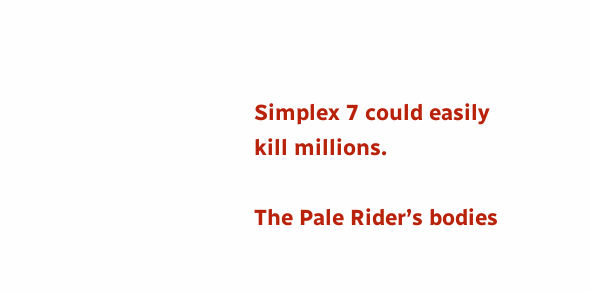Simplex 7 could easily kill millions.

The Pale Rider’s bodies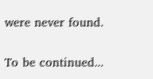were never found.

To be continued...